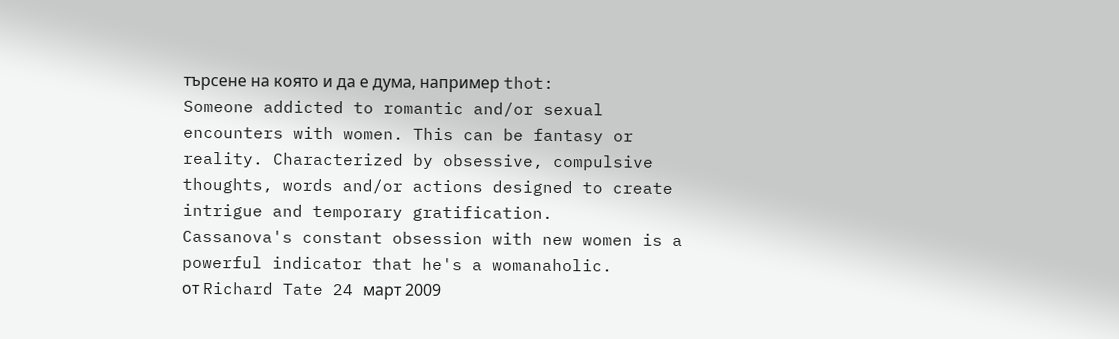търсене на която и да е дума, например thot:
Someone addicted to romantic and/or sexual encounters with women. This can be fantasy or reality. Characterized by obsessive, compulsive thoughts, words and/or actions designed to create intrigue and temporary gratification.
Cassanova's constant obsession with new women is a powerful indicator that he's a womanaholic.
от Richard Tate 24 март 2009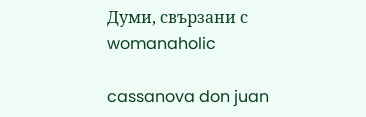Думи, свързани с womanaholic

cassanova don juan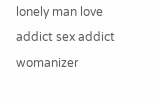lonely man love addict sex addict womanizer